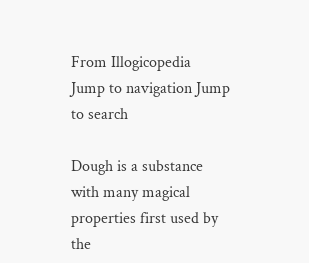From Illogicopedia
Jump to navigation Jump to search

Dough is a substance with many magical properties first used by the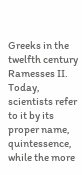Greeks in the twelfth century Ramesses II. Today, scientists refer to it by its proper name, quintessence, while the more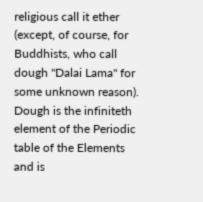religious call it ether (except, of course, for Buddhists, who call dough "Dalai Lama" for some unknown reason). Dough is the infiniteth element of the Periodic table of the Elements and is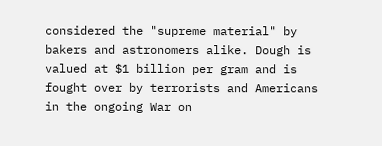considered the "supreme material" by bakers and astronomers alike. Dough is valued at $1 billion per gram and is fought over by terrorists and Americans in the ongoing War on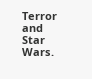Terror and Star Wars.